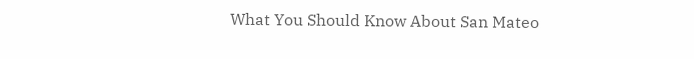What You Should Know About San Mateo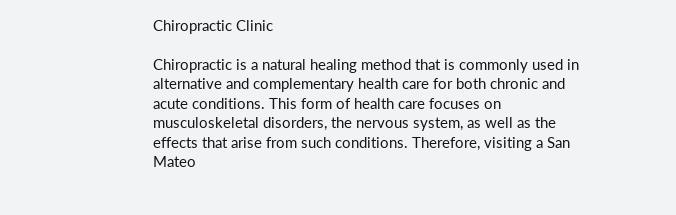Chiropractic Clinic

Chiropractic is a natural healing method that is commonly used in alternative and complementary health care for both chronic and acute conditions. This form of health care focuses on musculoskeletal disorders, the nervous system, as well as the effects that arise from such conditions. Therefore, visiting a San Mateo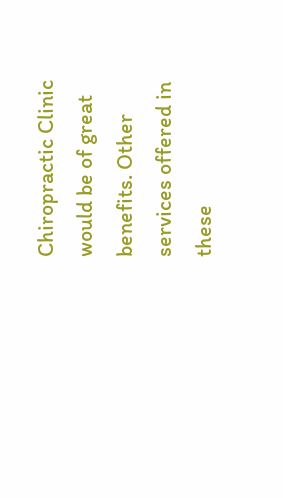Chiropractic Clinic would be of great benefits. Other services offered in these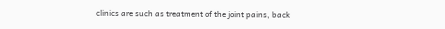clinics are such as treatment of the joint pains, back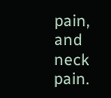pain, and neck pain.